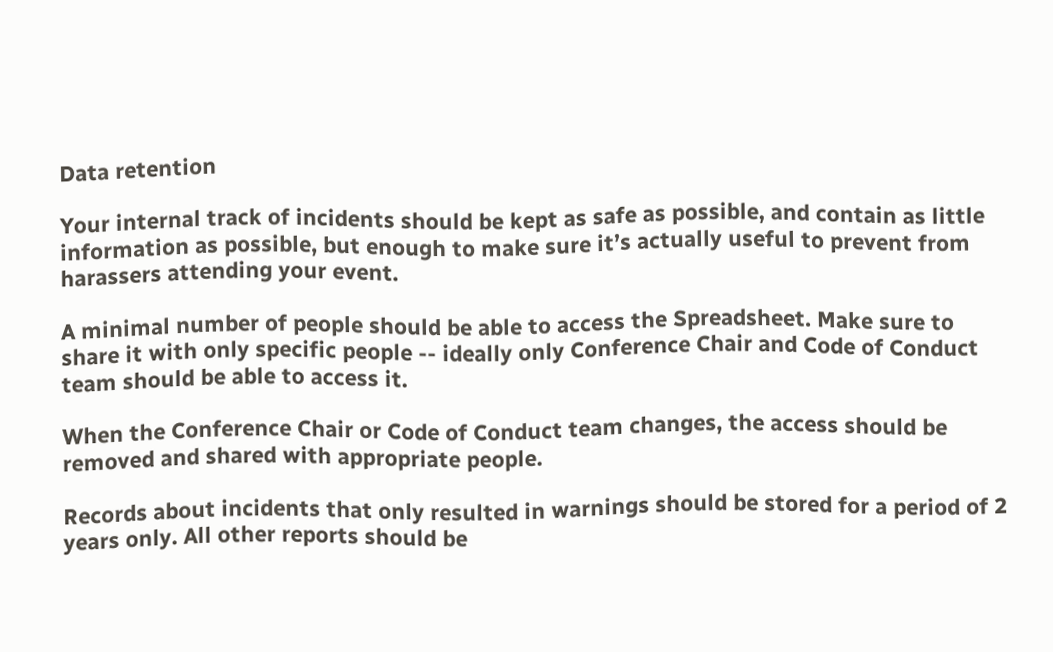Data retention

Your internal track of incidents should be kept as safe as possible, and contain as little information as possible, but enough to make sure it’s actually useful to prevent from harassers attending your event.

A minimal number of people should be able to access the Spreadsheet. Make sure to share it with only specific people -- ideally only Conference Chair and Code of Conduct team should be able to access it.

When the Conference Chair or Code of Conduct team changes, the access should be removed and shared with appropriate people.

Records about incidents that only resulted in warnings should be stored for a period of 2 years only. All other reports should be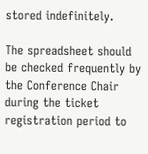stored indefinitely.

The spreadsheet should be checked frequently by the Conference Chair during the ticket registration period to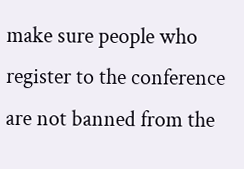make sure people who register to the conference are not banned from the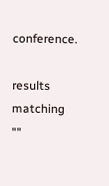conference.

results matching ""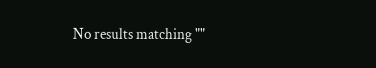No results matching ""